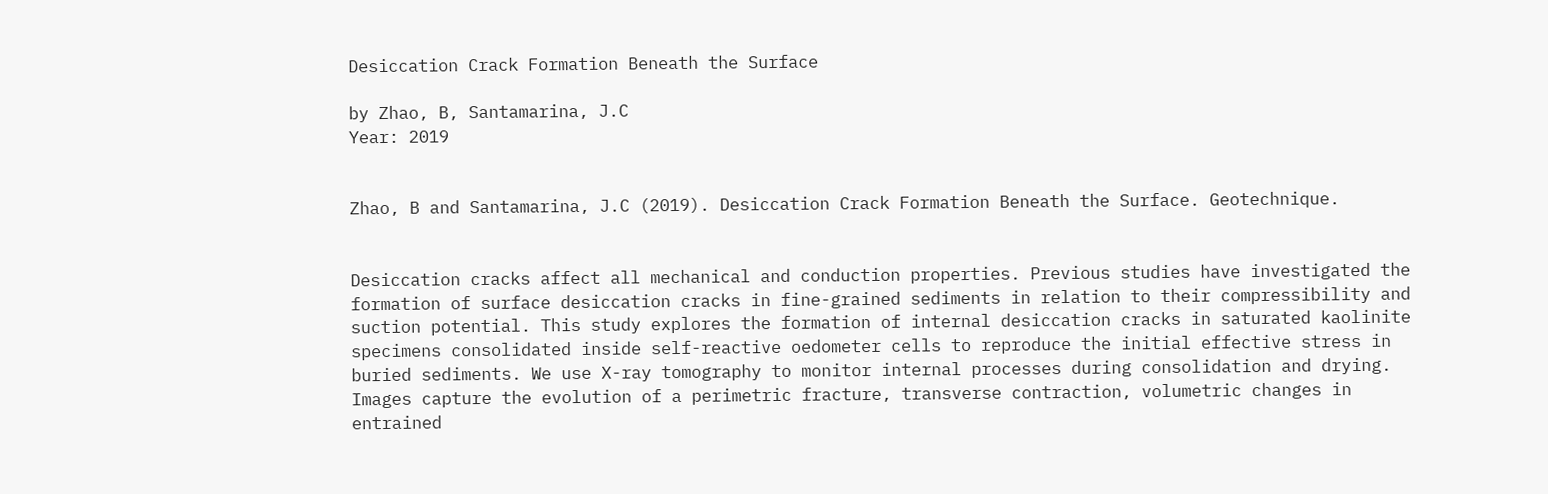Desiccation Crack Formation Beneath the Surface

by Zhao, B, Santamarina, J.C
Year: 2019


Zhao, B and Santamarina, J.C (2019). Desiccation Crack Formation Beneath the Surface. Geotechnique.


Desiccation cracks affect all mechanical and conduction properties. Previous studies have investigated the formation of surface desiccation cracks in fine-grained sediments in relation to their compressibility and suction potential. This study explores the formation of internal desiccation cracks in saturated kaolinite specimens consolidated inside self-reactive oedometer cells to reproduce the initial effective stress in buried sediments. We use X-ray tomography to monitor internal processes during consolidation and drying. Images capture the evolution of a perimetric fracture, transverse contraction, volumetric changes in entrained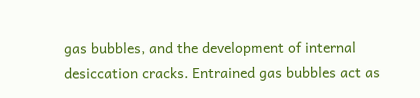gas bubbles, and the development of internal desiccation cracks. Entrained gas bubbles act as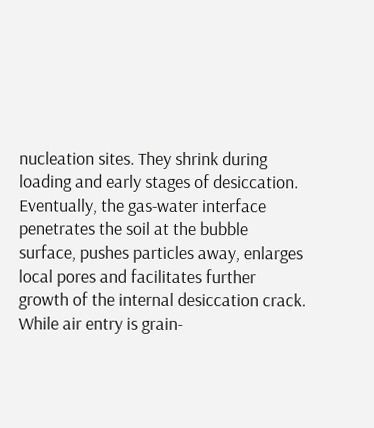nucleation sites. They shrink during loading and early stages of desiccation. Eventually, the gas-water interface penetrates the soil at the bubble surface, pushes particles away, enlarges local pores and facilitates further growth of the internal desiccation crack. While air entry is grain-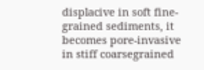displacive in soft fine-grained sediments, it becomes pore-invasive in stiff coarsegrained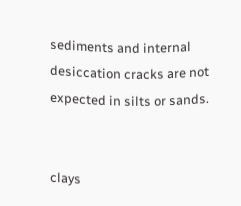sediments and internal desiccation cracks are not expected in silts or sands.


clays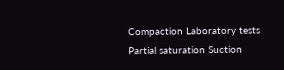Compaction Laboratory tests Partial saturation Suction